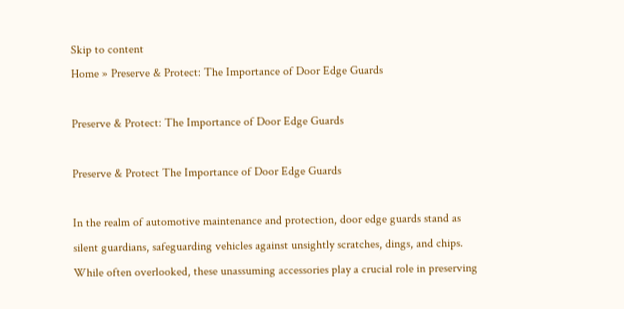Skip to content
Home » Preserve & Protect: The Importance of Door Edge Guards

Preserve & Protect: The Importance of Door Edge Guards

Preserve & Protect The Importance of Door Edge Guards

In the realm of automotive maintenance and protection, door edge guards stand as silent guardians, safeguarding vehicles against unsightly scratches, dings, and chips. While often overlooked, these unassuming accessories play a crucial role in preserving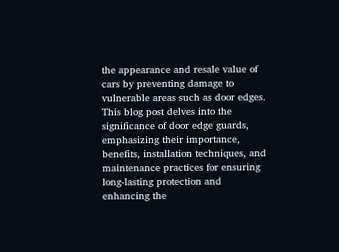the appearance and resale value of cars by preventing damage to vulnerable areas such as door edges. This blog post delves into the significance of door edge guards, emphasizing their importance, benefits, installation techniques, and maintenance practices for ensuring long-lasting protection and enhancing the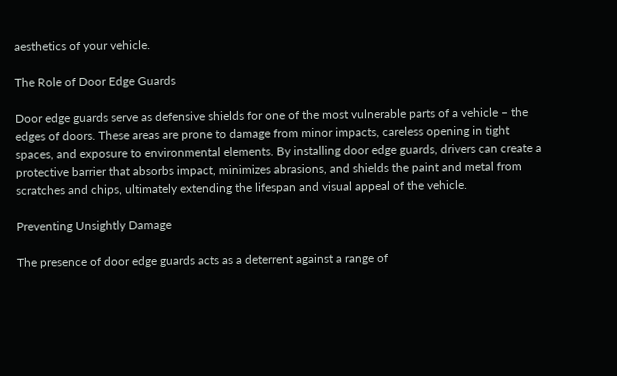aesthetics of your vehicle.

The Role of Door Edge Guards

Door edge guards serve as defensive shields for one of the most vulnerable parts of a vehicle – the edges of doors. These areas are prone to damage from minor impacts, careless opening in tight spaces, and exposure to environmental elements. By installing door edge guards, drivers can create a protective barrier that absorbs impact, minimizes abrasions, and shields the paint and metal from scratches and chips, ultimately extending the lifespan and visual appeal of the vehicle.

Preventing Unsightly Damage

The presence of door edge guards acts as a deterrent against a range of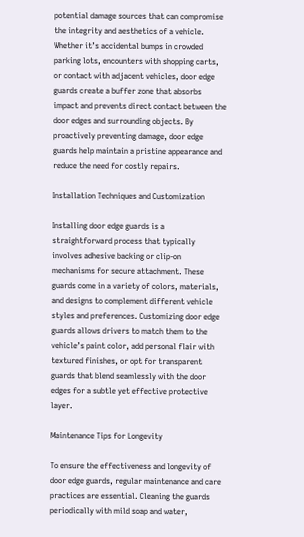potential damage sources that can compromise the integrity and aesthetics of a vehicle. Whether it’s accidental bumps in crowded parking lots, encounters with shopping carts, or contact with adjacent vehicles, door edge guards create a buffer zone that absorbs impact and prevents direct contact between the door edges and surrounding objects. By proactively preventing damage, door edge guards help maintain a pristine appearance and reduce the need for costly repairs.

Installation Techniques and Customization

Installing door edge guards is a straightforward process that typically involves adhesive backing or clip-on mechanisms for secure attachment. These guards come in a variety of colors, materials, and designs to complement different vehicle styles and preferences. Customizing door edge guards allows drivers to match them to the vehicle’s paint color, add personal flair with textured finishes, or opt for transparent guards that blend seamlessly with the door edges for a subtle yet effective protective layer.

Maintenance Tips for Longevity

To ensure the effectiveness and longevity of door edge guards, regular maintenance and care practices are essential. Cleaning the guards periodically with mild soap and water,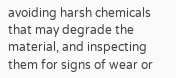avoiding harsh chemicals that may degrade the material, and inspecting them for signs of wear or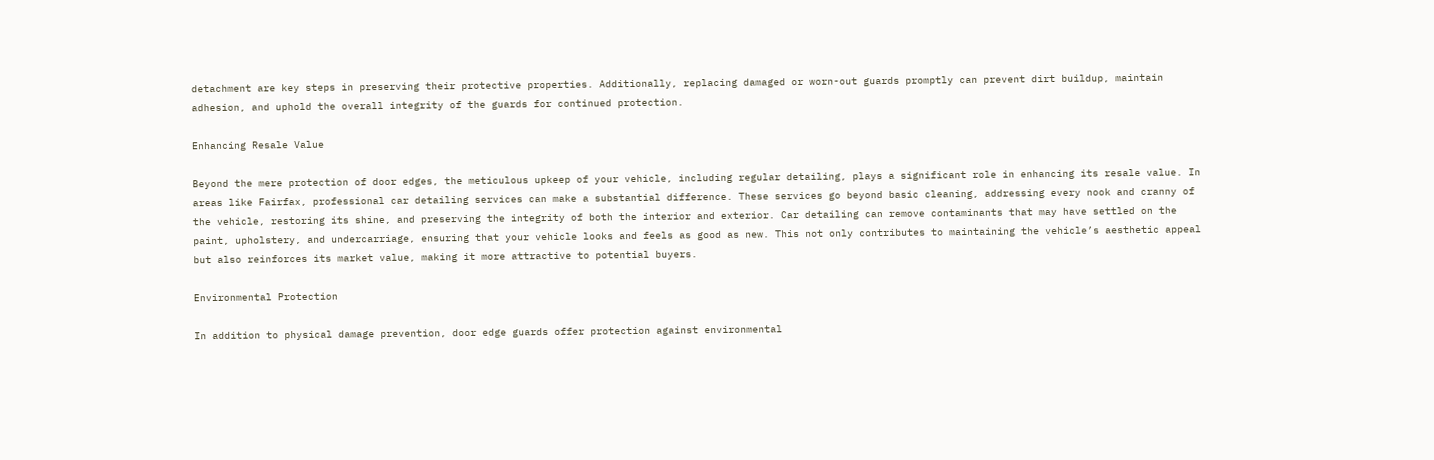detachment are key steps in preserving their protective properties. Additionally, replacing damaged or worn-out guards promptly can prevent dirt buildup, maintain adhesion, and uphold the overall integrity of the guards for continued protection.

Enhancing Resale Value

Beyond the mere protection of door edges, the meticulous upkeep of your vehicle, including regular detailing, plays a significant role in enhancing its resale value. In areas like Fairfax, professional car detailing services can make a substantial difference. These services go beyond basic cleaning, addressing every nook and cranny of the vehicle, restoring its shine, and preserving the integrity of both the interior and exterior. Car detailing can remove contaminants that may have settled on the paint, upholstery, and undercarriage, ensuring that your vehicle looks and feels as good as new. This not only contributes to maintaining the vehicle’s aesthetic appeal but also reinforces its market value, making it more attractive to potential buyers.

Environmental Protection

In addition to physical damage prevention, door edge guards offer protection against environmental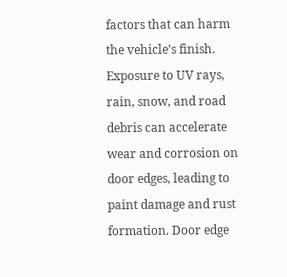factors that can harm the vehicle’s finish. Exposure to UV rays, rain, snow, and road debris can accelerate wear and corrosion on door edges, leading to paint damage and rust formation. Door edge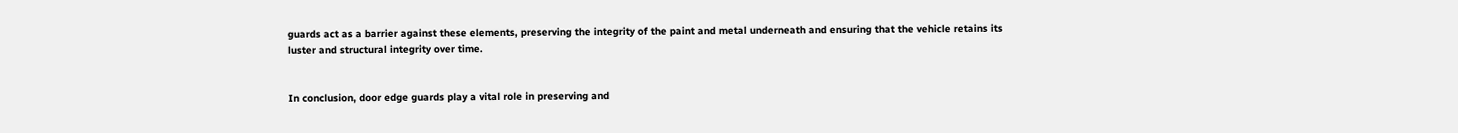guards act as a barrier against these elements, preserving the integrity of the paint and metal underneath and ensuring that the vehicle retains its luster and structural integrity over time.


In conclusion, door edge guards play a vital role in preserving and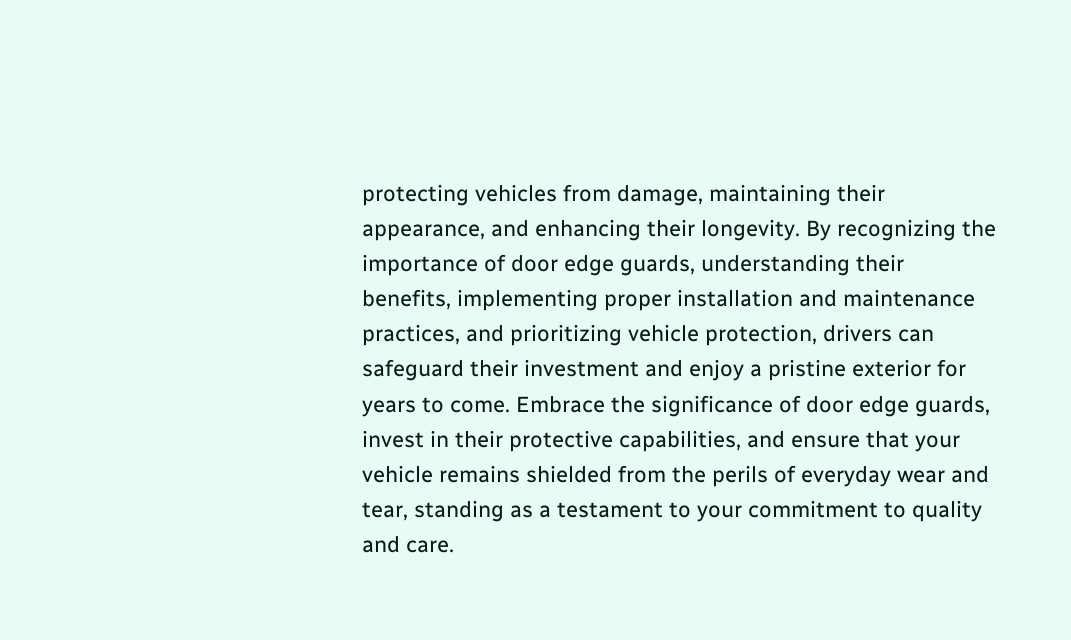protecting vehicles from damage, maintaining their appearance, and enhancing their longevity. By recognizing the importance of door edge guards, understanding their benefits, implementing proper installation and maintenance practices, and prioritizing vehicle protection, drivers can safeguard their investment and enjoy a pristine exterior for years to come. Embrace the significance of door edge guards, invest in their protective capabilities, and ensure that your vehicle remains shielded from the perils of everyday wear and tear, standing as a testament to your commitment to quality and care.